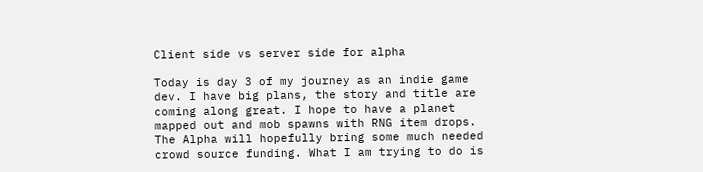Client side vs server side for alpha

Today is day 3 of my journey as an indie game dev. I have big plans, the story and title are coming along great. I hope to have a planet mapped out and mob spawns with RNG item drops. The Alpha will hopefully bring some much needed crowd source funding. What I am trying to do is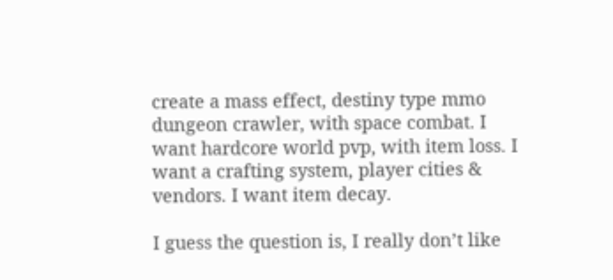create a mass effect, destiny type mmo dungeon crawler, with space combat. I want hardcore world pvp, with item loss. I want a crafting system, player cities & vendors. I want item decay.

I guess the question is, I really don’t like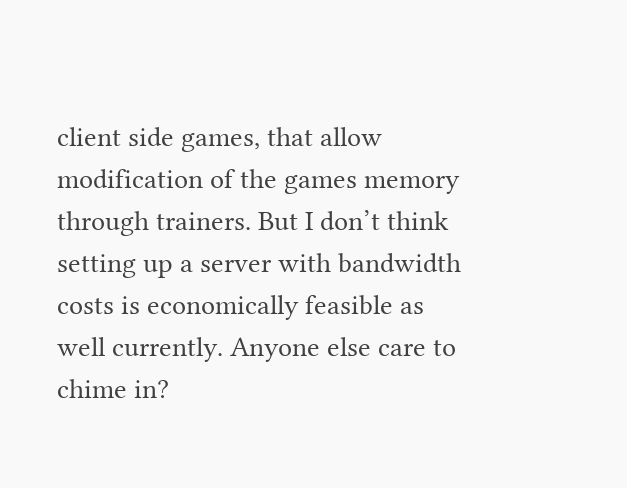client side games, that allow modification of the games memory through trainers. But I don’t think setting up a server with bandwidth costs is economically feasible as well currently. Anyone else care to chime in?